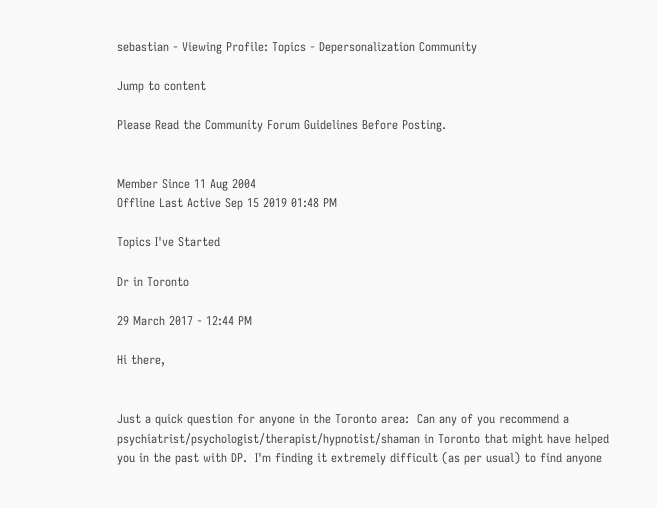sebastian - Viewing Profile: Topics - Depersonalization Community

Jump to content

Please Read the Community Forum Guidelines Before Posting.


Member Since 11 Aug 2004
Offline Last Active Sep 15 2019 01:48 PM

Topics I've Started

Dr in Toronto

29 March 2017 - 12:44 PM

Hi there,


Just a quick question for anyone in the Toronto area:  Can any of you recommend a psychiatrist/psychologist/therapist/hypnotist/shaman in Toronto that might have helped you in the past with DP.  I'm finding it extremely difficult (as per usual) to find anyone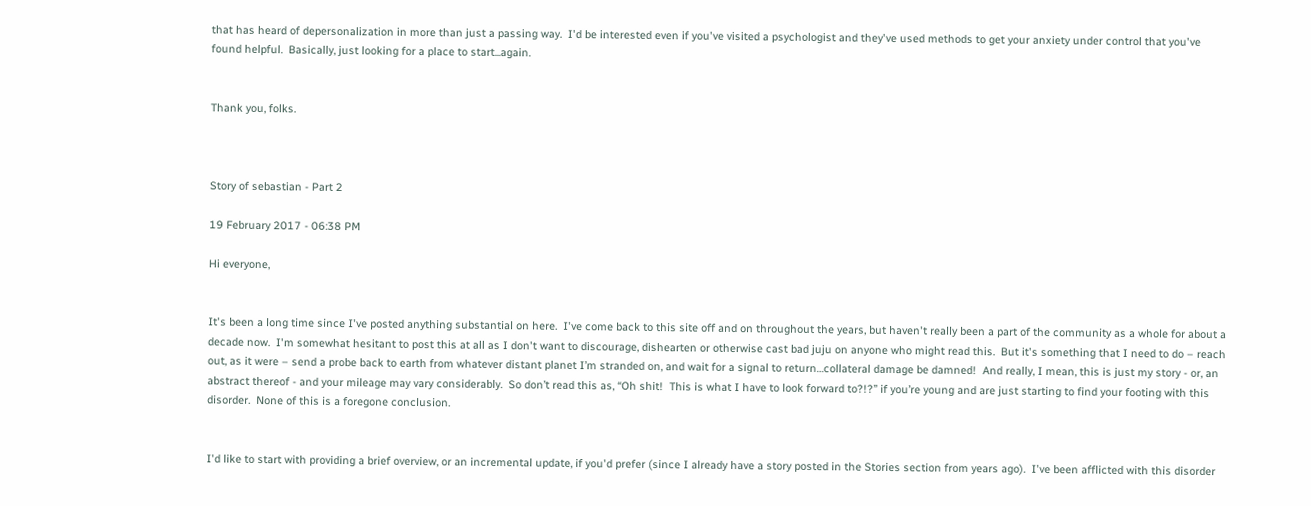that has heard of depersonalization in more than just a passing way.  I'd be interested even if you've visited a psychologist and they've used methods to get your anxiety under control that you've found helpful.  Basically, just looking for a place to start...again.


Thank you, folks.



Story of sebastian - Part 2

19 February 2017 - 06:38 PM

Hi everyone,


It's been a long time since I've posted anything substantial on here.  I've come back to this site off and on throughout the years, but haven't really been a part of the community as a whole for about a decade now.  I'm somewhat hesitant to post this at all as I don't want to discourage, dishearten or otherwise cast bad juju on anyone who might read this.  But it's something that I need to do – reach out, as it were – send a probe back to earth from whatever distant planet I’m stranded on, and wait for a signal to return…collateral damage be damned!  And really, I mean, this is just my story - or, an abstract thereof - and your mileage may vary considerably.  So don’t read this as, “Oh shit!  This is what I have to look forward to?!?” if you’re young and are just starting to find your footing with this disorder.  None of this is a foregone conclusion.


I'd like to start with providing a brief overview, or an incremental update, if you'd prefer (since I already have a story posted in the Stories section from years ago).  I've been afflicted with this disorder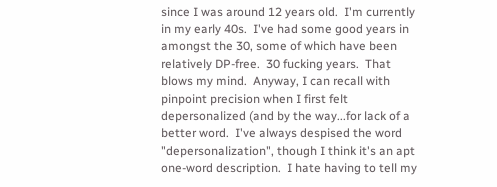since I was around 12 years old.  I'm currently in my early 40s.  I've had some good years in amongst the 30, some of which have been relatively DP-free.  30 fucking years.  That blows my mind.  Anyway, I can recall with pinpoint precision when I first felt depersonalized (and by the way...for lack of a better word.  I've always despised the word "depersonalization", though I think it's an apt one-word description.  I hate having to tell my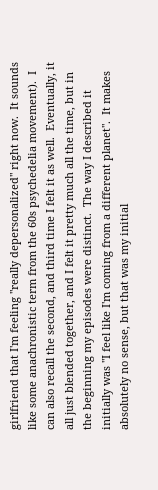girlfriend that I'm feeling "really depersonalized" right now.  It sounds like some anachronistic term from the 60s psychedelia movement).  I can also recall the second, and third time I felt it as well.  Eventually, it all just blended together, and I felt it pretty much all the time, but in the beginning my episodes were distinct.  The way I described it initially was "I feel like I'm coming from a different planet".  It makes absolutely no sense, but that was my initial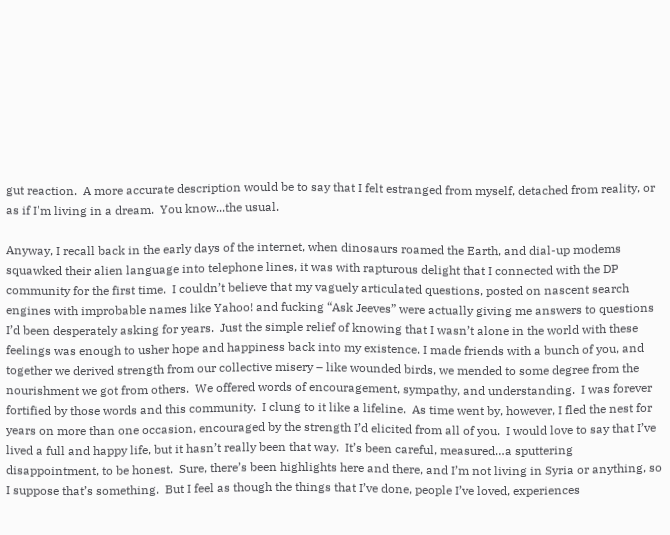gut reaction.  A more accurate description would be to say that I felt estranged from myself, detached from reality, or as if I'm living in a dream.  You know...the usual.

Anyway, I recall back in the early days of the internet, when dinosaurs roamed the Earth, and dial-up modems squawked their alien language into telephone lines, it was with rapturous delight that I connected with the DP community for the first time.  I couldn’t believe that my vaguely articulated questions, posted on nascent search engines with improbable names like Yahoo! and fucking “Ask Jeeves” were actually giving me answers to questions I’d been desperately asking for years.  Just the simple relief of knowing that I wasn’t alone in the world with these feelings was enough to usher hope and happiness back into my existence. I made friends with a bunch of you, and together we derived strength from our collective misery – like wounded birds, we mended to some degree from the nourishment we got from others.  We offered words of encouragement, sympathy, and understanding.  I was forever fortified by those words and this community.  I clung to it like a lifeline.  As time went by, however, I fled the nest for years on more than one occasion, encouraged by the strength I’d elicited from all of you.  I would love to say that I’ve lived a full and happy life, but it hasn’t really been that way.  It’s been careful, measured…a sputtering disappointment, to be honest.  Sure, there’s been highlights here and there, and I’m not living in Syria or anything, so I suppose that’s something.  But I feel as though the things that I’ve done, people I’ve loved, experiences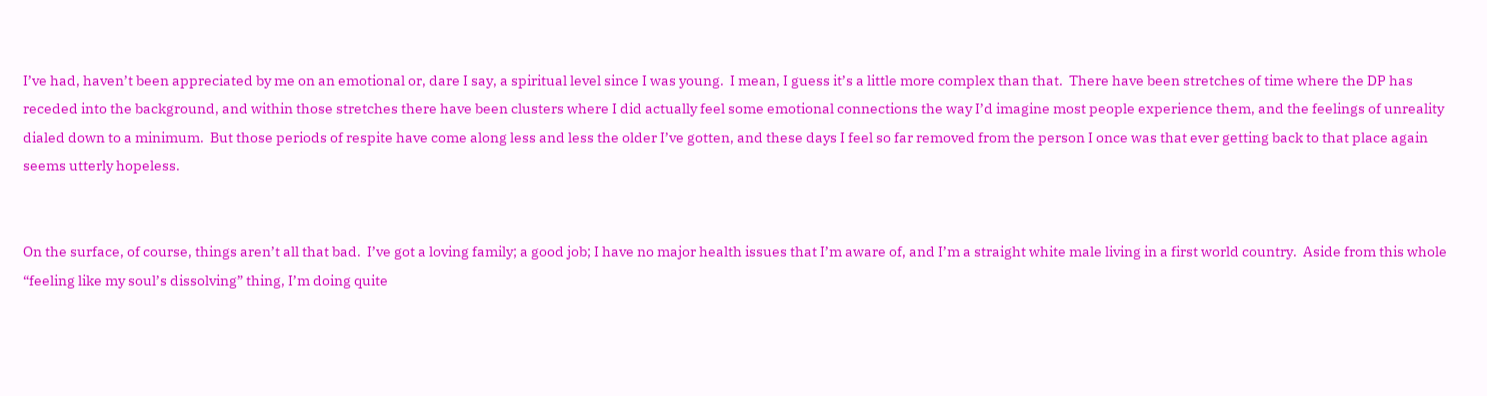I’ve had, haven’t been appreciated by me on an emotional or, dare I say, a spiritual level since I was young.  I mean, I guess it’s a little more complex than that.  There have been stretches of time where the DP has receded into the background, and within those stretches there have been clusters where I did actually feel some emotional connections the way I’d imagine most people experience them, and the feelings of unreality dialed down to a minimum.  But those periods of respite have come along less and less the older I’ve gotten, and these days I feel so far removed from the person I once was that ever getting back to that place again seems utterly hopeless.


On the surface, of course, things aren’t all that bad.  I’ve got a loving family; a good job; I have no major health issues that I’m aware of, and I’m a straight white male living in a first world country.  Aside from this whole “feeling like my soul’s dissolving” thing, I’m doing quite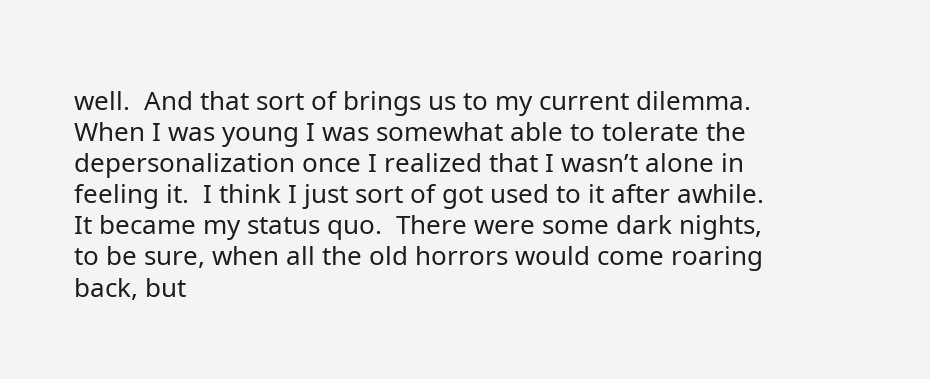well.  And that sort of brings us to my current dilemma.  When I was young I was somewhat able to tolerate the depersonalization once I realized that I wasn’t alone in feeling it.  I think I just sort of got used to it after awhile.  It became my status quo.  There were some dark nights, to be sure, when all the old horrors would come roaring back, but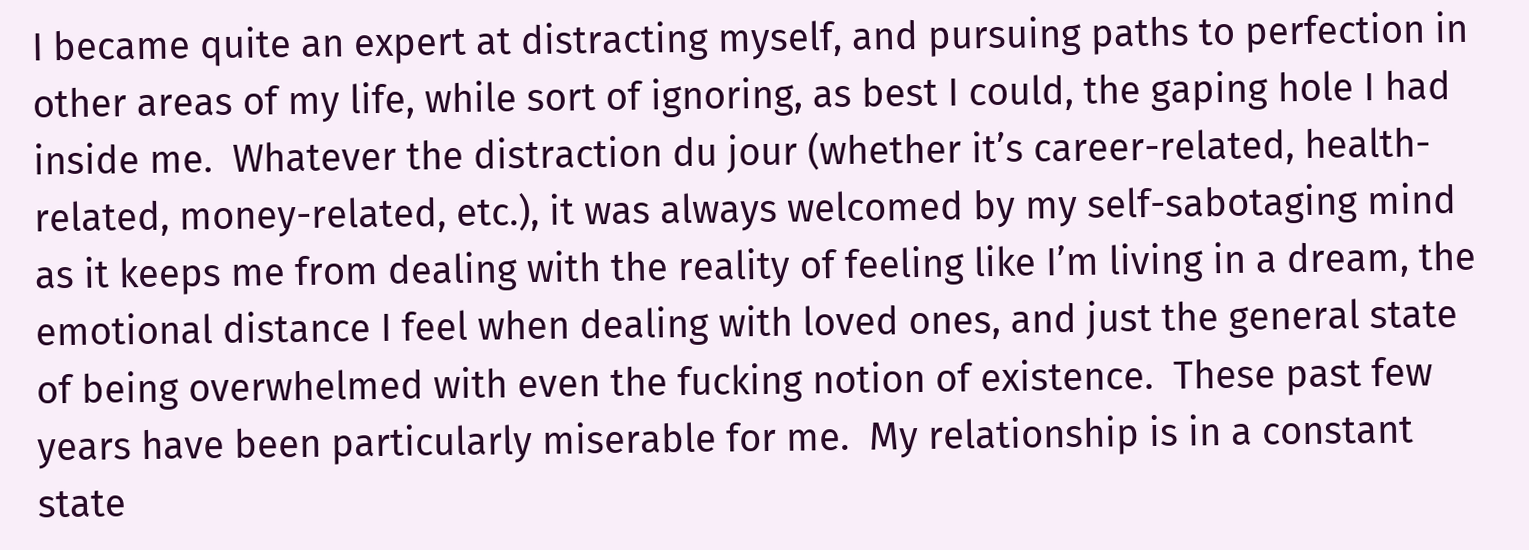I became quite an expert at distracting myself, and pursuing paths to perfection in other areas of my life, while sort of ignoring, as best I could, the gaping hole I had inside me.  Whatever the distraction du jour (whether it’s career-related, health-related, money-related, etc.), it was always welcomed by my self-sabotaging mind as it keeps me from dealing with the reality of feeling like I’m living in a dream, the emotional distance I feel when dealing with loved ones, and just the general state of being overwhelmed with even the fucking notion of existence.  These past few years have been particularly miserable for me.  My relationship is in a constant state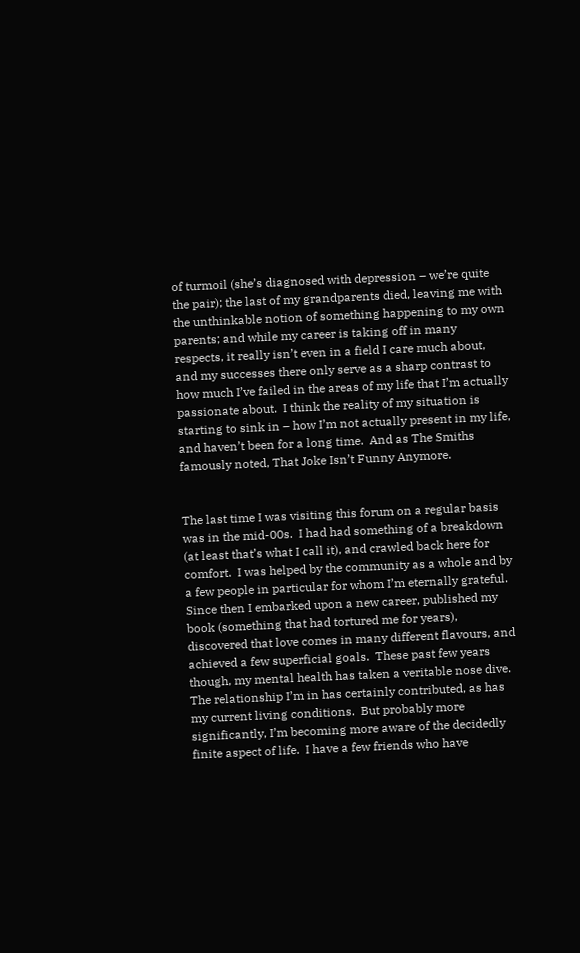of turmoil (she’s diagnosed with depression – we’re quite the pair); the last of my grandparents died, leaving me with the unthinkable notion of something happening to my own parents; and while my career is taking off in many respects, it really isn’t even in a field I care much about, and my successes there only serve as a sharp contrast to how much I’ve failed in the areas of my life that I’m actually passionate about.  I think the reality of my situation is starting to sink in – how I’m not actually present in my life, and haven’t been for a long time.  And as The Smiths famously noted, That Joke Isn’t Funny Anymore.


The last time I was visiting this forum on a regular basis was in the mid-00s.  I had had something of a breakdown (at least that’s what I call it), and crawled back here for comfort.  I was helped by the community as a whole and by a few people in particular for whom I’m eternally grateful.  Since then I embarked upon a new career, published my book (something that had tortured me for years), discovered that love comes in many different flavours, and achieved a few superficial goals.  These past few years though, my mental health has taken a veritable nose dive.  The relationship I’m in has certainly contributed, as has my current living conditions.  But probably more significantly, I’m becoming more aware of the decidedly finite aspect of life.  I have a few friends who have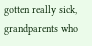gotten really sick, grandparents who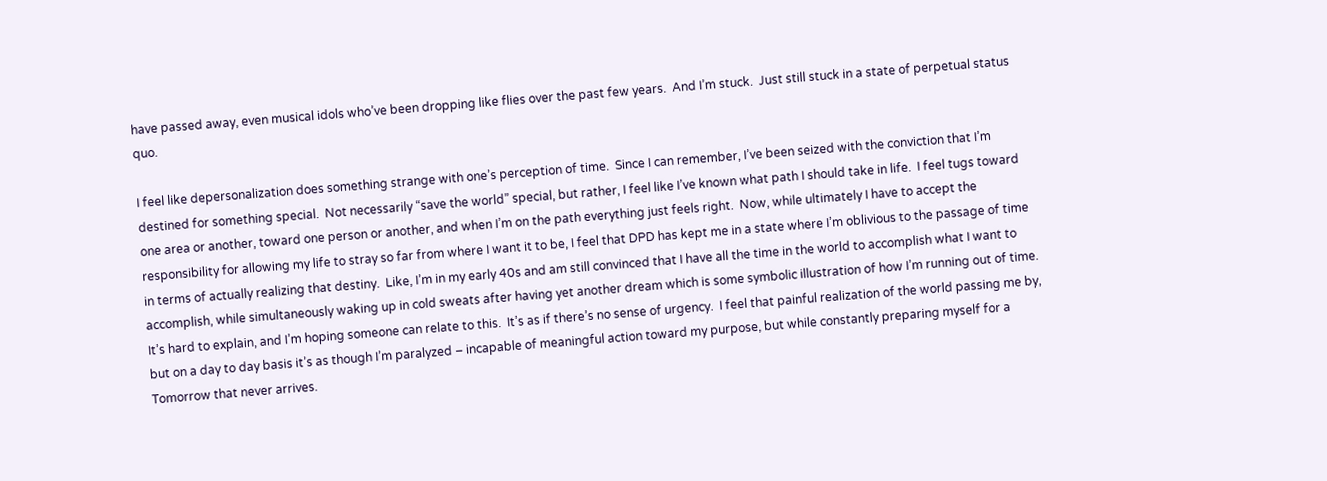have passed away, even musical idols who’ve been dropping like flies over the past few years.  And I’m stuck.  Just still stuck in a state of perpetual status quo.

I feel like depersonalization does something strange with one’s perception of time.  Since I can remember, I’ve been seized with the conviction that I’m destined for something special.  Not necessarily “save the world” special, but rather, I feel like I’ve known what path I should take in life.  I feel tugs toward one area or another, toward one person or another, and when I’m on the path everything just feels right.  Now, while ultimately I have to accept the responsibility for allowing my life to stray so far from where I want it to be, I feel that DPD has kept me in a state where I’m oblivious to the passage of time in terms of actually realizing that destiny.  Like, I’m in my early 40s and am still convinced that I have all the time in the world to accomplish what I want to accomplish, while simultaneously waking up in cold sweats after having yet another dream which is some symbolic illustration of how I’m running out of time.  It’s hard to explain, and I’m hoping someone can relate to this.  It’s as if there’s no sense of urgency.  I feel that painful realization of the world passing me by, but on a day to day basis it’s as though I’m paralyzed – incapable of meaningful action toward my purpose, but while constantly preparing myself for a Tomorrow that never arrives.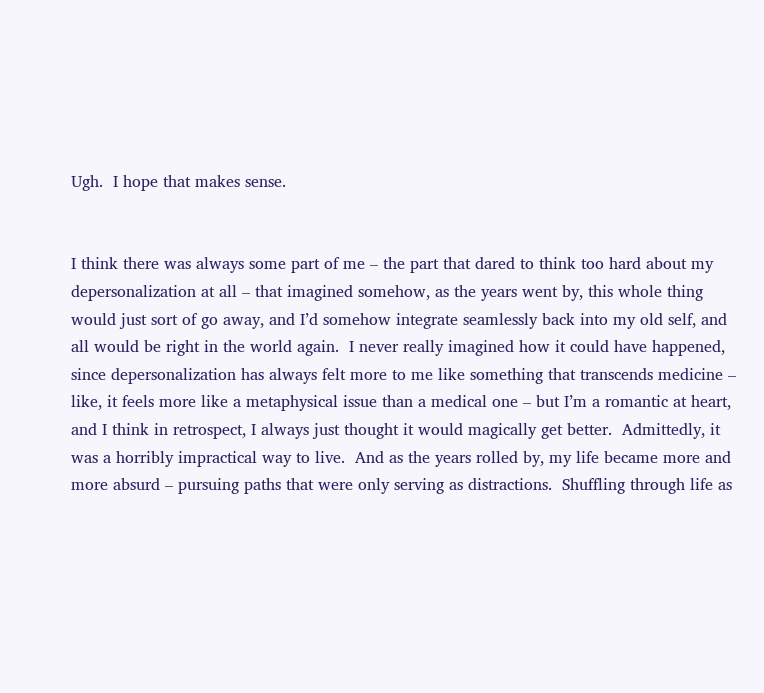Ugh.  I hope that makes sense.


I think there was always some part of me – the part that dared to think too hard about my depersonalization at all – that imagined somehow, as the years went by, this whole thing would just sort of go away, and I’d somehow integrate seamlessly back into my old self, and all would be right in the world again.  I never really imagined how it could have happened, since depersonalization has always felt more to me like something that transcends medicine – like, it feels more like a metaphysical issue than a medical one – but I’m a romantic at heart, and I think in retrospect, I always just thought it would magically get better.  Admittedly, it was a horribly impractical way to live.  And as the years rolled by, my life became more and more absurd – pursuing paths that were only serving as distractions.  Shuffling through life as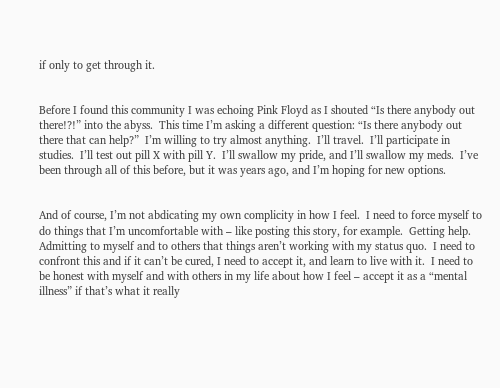if only to get through it.


Before I found this community I was echoing Pink Floyd as I shouted “Is there anybody out there!?!” into the abyss.  This time I’m asking a different question: “Is there anybody out there that can help?”  I’m willing to try almost anything.  I’ll travel.  I’ll participate in studies.  I’ll test out pill X with pill Y.  I’ll swallow my pride, and I’ll swallow my meds.  I’ve been through all of this before, but it was years ago, and I’m hoping for new options.


And of course, I’m not abdicating my own complicity in how I feel.  I need to force myself to do things that I’m uncomfortable with – like posting this story, for example.  Getting help.  Admitting to myself and to others that things aren’t working with my status quo.  I need to confront this and if it can’t be cured, I need to accept it, and learn to live with it.  I need to be honest with myself and with others in my life about how I feel – accept it as a “mental illness” if that’s what it really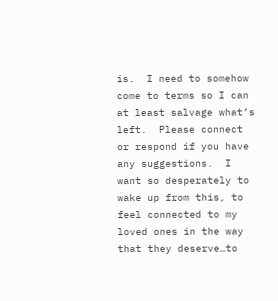is.  I need to somehow come to terms so I can at least salvage what’s left.  Please connect or respond if you have any suggestions.  I want so desperately to wake up from this, to feel connected to my loved ones in the way that they deserve…to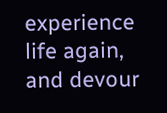experience life again, and devour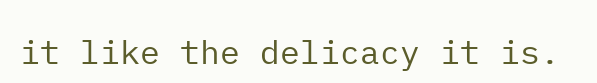it like the delicacy it is.